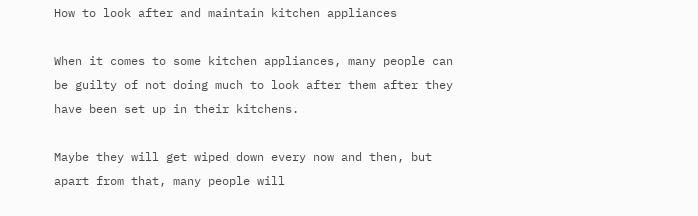How to look after and maintain kitchen appliances

When it comes to some kitchen appliances, many people can be guilty of not doing much to look after them after they have been set up in their kitchens.

Maybe they will get wiped down every now and then, but apart from that, many people will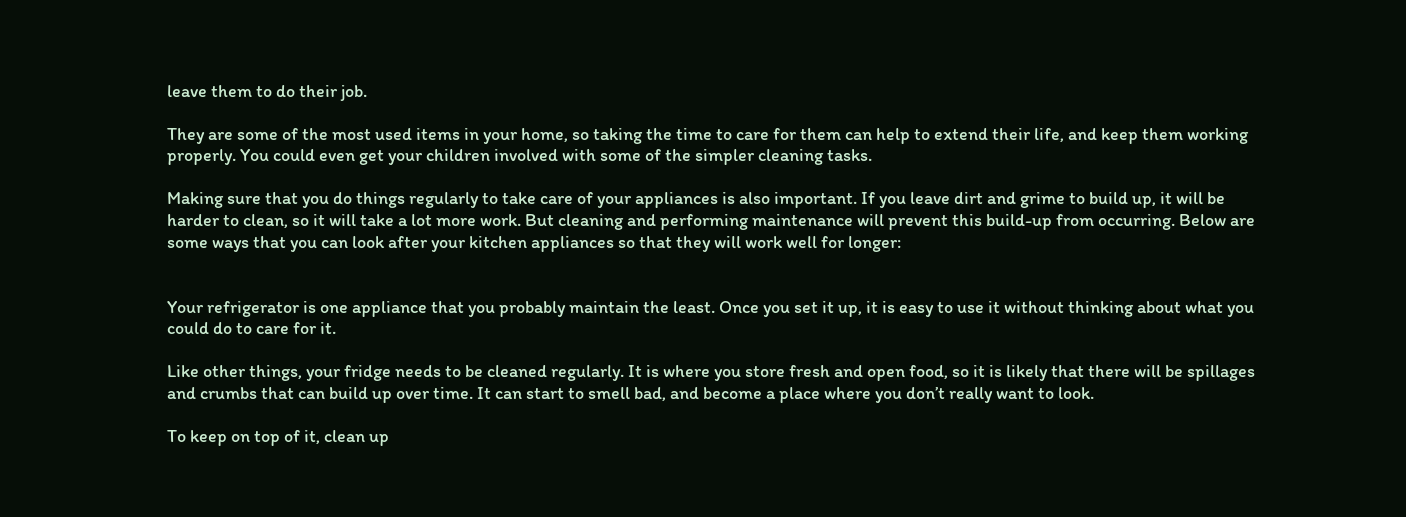leave them to do their job.

They are some of the most used items in your home, so taking the time to care for them can help to extend their life, and keep them working properly. You could even get your children involved with some of the simpler cleaning tasks.

Making sure that you do things regularly to take care of your appliances is also important. If you leave dirt and grime to build up, it will be harder to clean, so it will take a lot more work. But cleaning and performing maintenance will prevent this build-up from occurring. Below are some ways that you can look after your kitchen appliances so that they will work well for longer:


Your refrigerator is one appliance that you probably maintain the least. Once you set it up, it is easy to use it without thinking about what you could do to care for it.

Like other things, your fridge needs to be cleaned regularly. It is where you store fresh and open food, so it is likely that there will be spillages and crumbs that can build up over time. It can start to smell bad, and become a place where you don’t really want to look.

To keep on top of it, clean up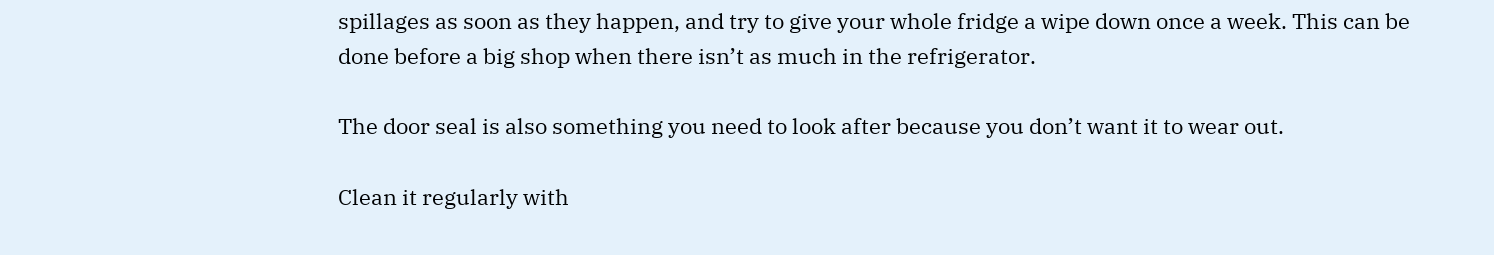spillages as soon as they happen, and try to give your whole fridge a wipe down once a week. This can be done before a big shop when there isn’t as much in the refrigerator.

The door seal is also something you need to look after because you don’t want it to wear out.

Clean it regularly with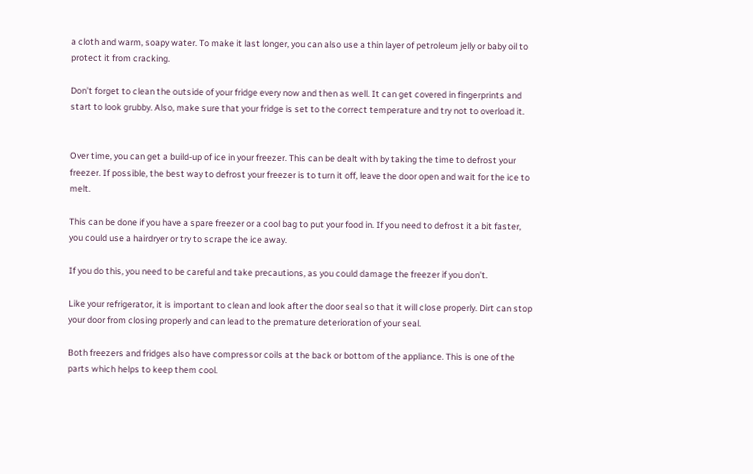a cloth and warm, soapy water. To make it last longer, you can also use a thin layer of petroleum jelly or baby oil to protect it from cracking.

Don’t forget to clean the outside of your fridge every now and then as well. It can get covered in fingerprints and start to look grubby. Also, make sure that your fridge is set to the correct temperature and try not to overload it.


Over time, you can get a build-up of ice in your freezer. This can be dealt with by taking the time to defrost your freezer. If possible, the best way to defrost your freezer is to turn it off, leave the door open and wait for the ice to melt.

This can be done if you have a spare freezer or a cool bag to put your food in. If you need to defrost it a bit faster, you could use a hairdryer or try to scrape the ice away.

If you do this, you need to be careful and take precautions, as you could damage the freezer if you don’t.

Like your refrigerator, it is important to clean and look after the door seal so that it will close properly. Dirt can stop your door from closing properly and can lead to the premature deterioration of your seal.

Both freezers and fridges also have compressor coils at the back or bottom of the appliance. This is one of the parts which helps to keep them cool.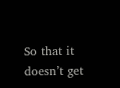So that it doesn’t get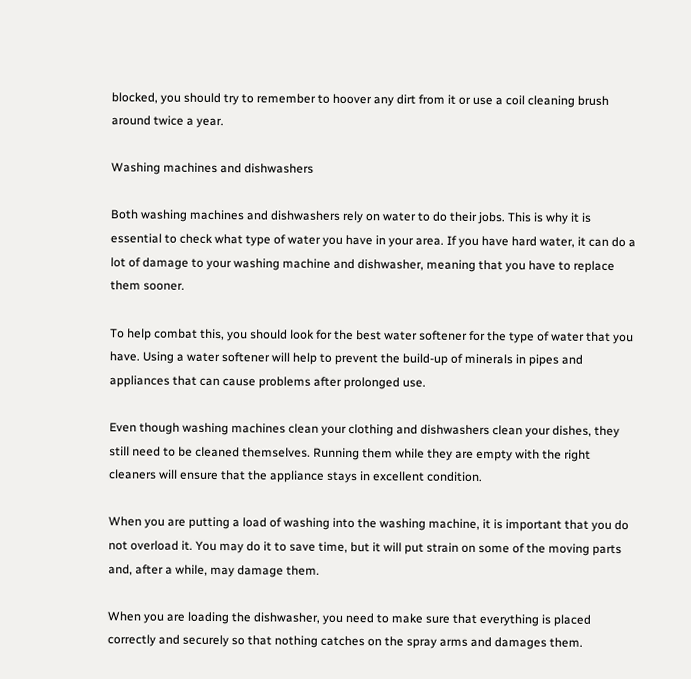blocked, you should try to remember to hoover any dirt from it or use a coil cleaning brush around twice a year.

Washing machines and dishwashers

Both washing machines and dishwashers rely on water to do their jobs. This is why it is essential to check what type of water you have in your area. If you have hard water, it can do a lot of damage to your washing machine and dishwasher, meaning that you have to replace them sooner.

To help combat this, you should look for the best water softener for the type of water that you have. Using a water softener will help to prevent the build-up of minerals in pipes and appliances that can cause problems after prolonged use.

Even though washing machines clean your clothing and dishwashers clean your dishes, they still need to be cleaned themselves. Running them while they are empty with the right cleaners will ensure that the appliance stays in excellent condition.

When you are putting a load of washing into the washing machine, it is important that you do not overload it. You may do it to save time, but it will put strain on some of the moving parts and, after a while, may damage them.

When you are loading the dishwasher, you need to make sure that everything is placed correctly and securely so that nothing catches on the spray arms and damages them.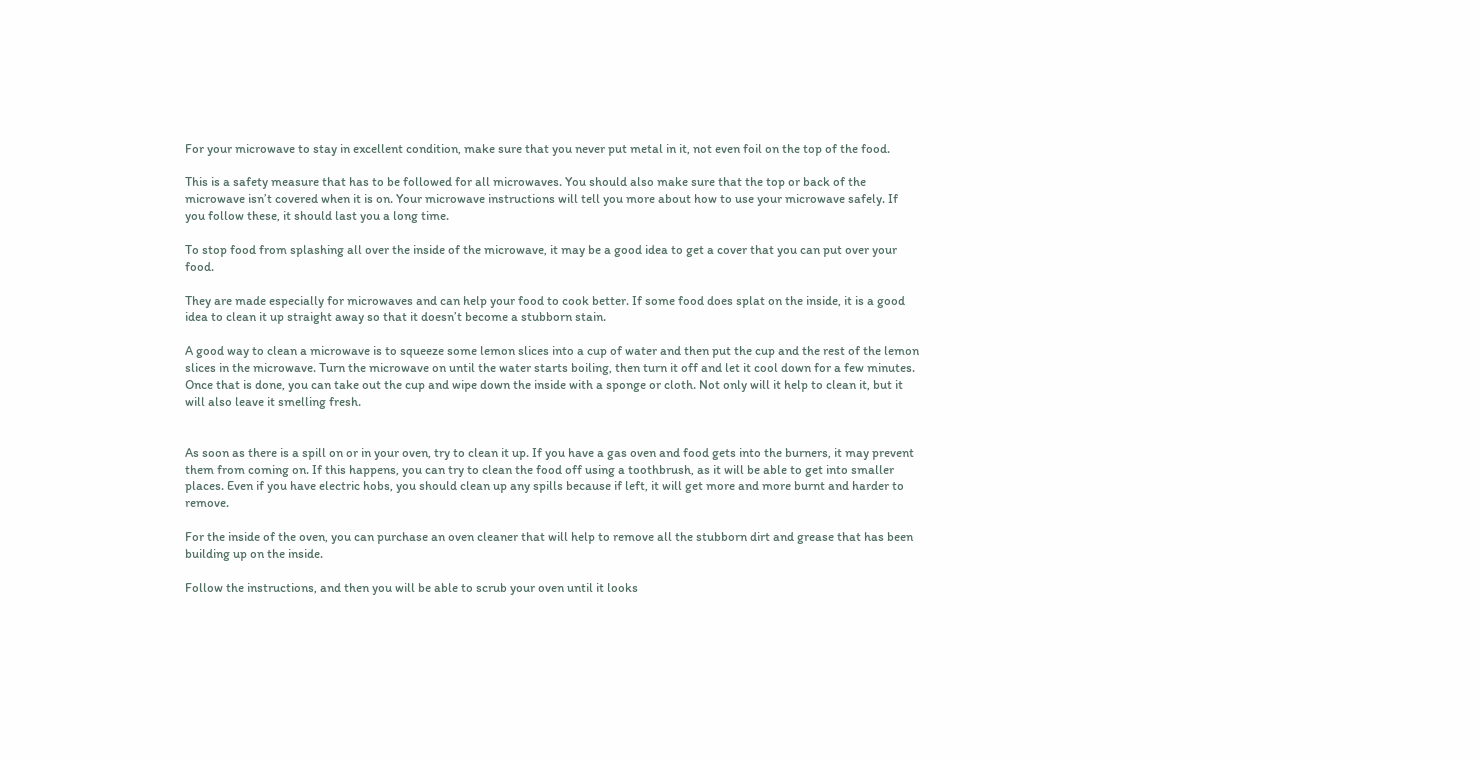For your microwave to stay in excellent condition, make sure that you never put metal in it, not even foil on the top of the food.

This is a safety measure that has to be followed for all microwaves. You should also make sure that the top or back of the microwave isn’t covered when it is on. Your microwave instructions will tell you more about how to use your microwave safely. If you follow these, it should last you a long time.

To stop food from splashing all over the inside of the microwave, it may be a good idea to get a cover that you can put over your food.

They are made especially for microwaves and can help your food to cook better. If some food does splat on the inside, it is a good idea to clean it up straight away so that it doesn’t become a stubborn stain.

A good way to clean a microwave is to squeeze some lemon slices into a cup of water and then put the cup and the rest of the lemon slices in the microwave. Turn the microwave on until the water starts boiling, then turn it off and let it cool down for a few minutes. Once that is done, you can take out the cup and wipe down the inside with a sponge or cloth. Not only will it help to clean it, but it will also leave it smelling fresh.


As soon as there is a spill on or in your oven, try to clean it up. If you have a gas oven and food gets into the burners, it may prevent them from coming on. If this happens, you can try to clean the food off using a toothbrush, as it will be able to get into smaller places. Even if you have electric hobs, you should clean up any spills because if left, it will get more and more burnt and harder to remove.

For the inside of the oven, you can purchase an oven cleaner that will help to remove all the stubborn dirt and grease that has been building up on the inside.

Follow the instructions, and then you will be able to scrub your oven until it looks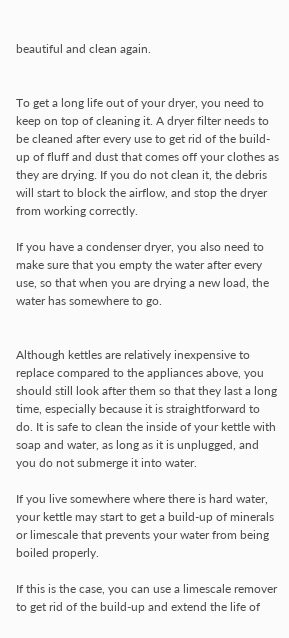beautiful and clean again.


To get a long life out of your dryer, you need to keep on top of cleaning it. A dryer filter needs to be cleaned after every use to get rid of the build-up of fluff and dust that comes off your clothes as they are drying. If you do not clean it, the debris will start to block the airflow, and stop the dryer from working correctly.

If you have a condenser dryer, you also need to make sure that you empty the water after every use, so that when you are drying a new load, the water has somewhere to go.


Although kettles are relatively inexpensive to replace compared to the appliances above, you should still look after them so that they last a long time, especially because it is straightforward to do. It is safe to clean the inside of your kettle with soap and water, as long as it is unplugged, and you do not submerge it into water.

If you live somewhere where there is hard water, your kettle may start to get a build-up of minerals or limescale that prevents your water from being boiled properly.

If this is the case, you can use a limescale remover to get rid of the build-up and extend the life of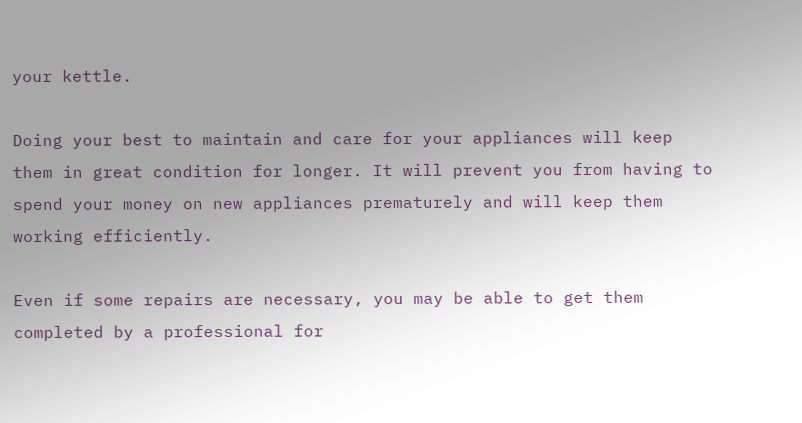your kettle.

Doing your best to maintain and care for your appliances will keep them in great condition for longer. It will prevent you from having to spend your money on new appliances prematurely and will keep them working efficiently.

Even if some repairs are necessary, you may be able to get them completed by a professional for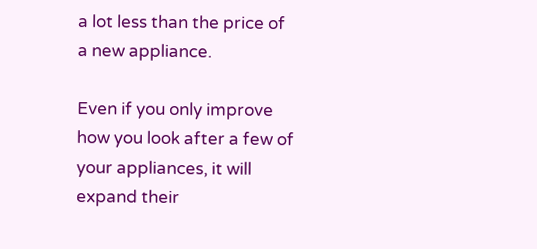a lot less than the price of a new appliance.

Even if you only improve how you look after a few of your appliances, it will expand their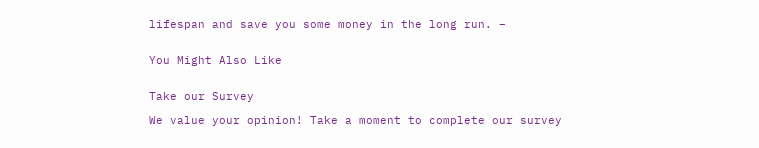lifespan and save you some money in the long run. –


You Might Also Like


Take our Survey

We value your opinion! Take a moment to complete our survey